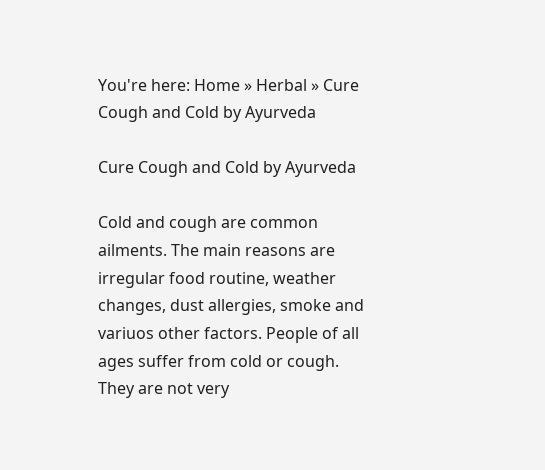You're here: Home » Herbal » Cure Cough and Cold by Ayurveda

Cure Cough and Cold by Ayurveda

Cold and cough are common ailments. The main reasons are irregular food routine, weather changes, dust allergies, smoke and variuos other factors. People of all ages suffer from cold or cough. They are not very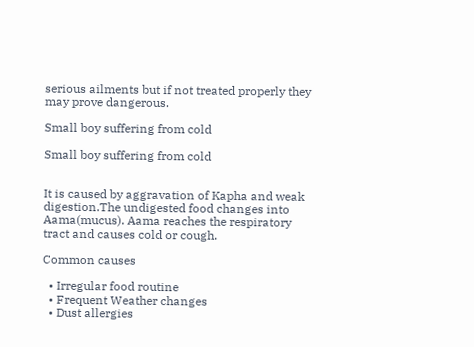serious ailments but if not treated properly they may prove dangerous.

Small boy suffering from cold

Small boy suffering from cold


It is caused by aggravation of Kapha and weak digestion.The undigested food changes into Aama(mucus). Aama reaches the respiratory tract and causes cold or cough.

Common causes

  • Irregular food routine
  • Frequent Weather changes
  • Dust allergies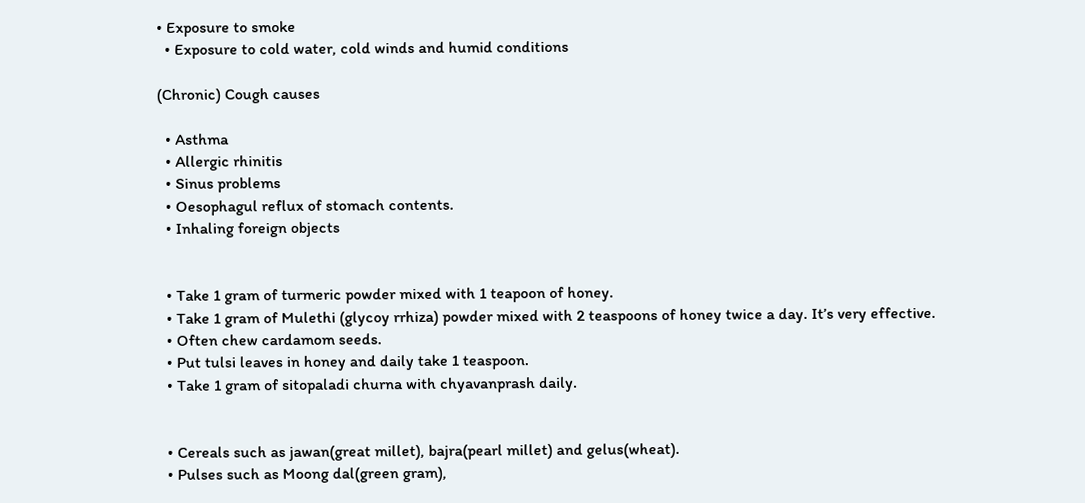• Exposure to smoke
  • Exposure to cold water, cold winds and humid conditions

(Chronic) Cough causes

  • Asthma
  • Allergic rhinitis
  • Sinus problems
  • Oesophagul reflux of stomach contents.
  • Inhaling foreign objects


  • Take 1 gram of turmeric powder mixed with 1 teapoon of honey.
  • Take 1 gram of Mulethi (glycoy rrhiza) powder mixed with 2 teaspoons of honey twice a day. It’s very effective.
  • Often chew cardamom seeds.
  • Put tulsi leaves in honey and daily take 1 teaspoon.
  • Take 1 gram of sitopaladi churna with chyavanprash daily.


  • Cereals such as jawan(great millet), bajra(pearl millet) and gelus(wheat).
  • Pulses such as Moong dal(green gram),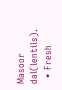Masoor dal(lentils).
  • Fresh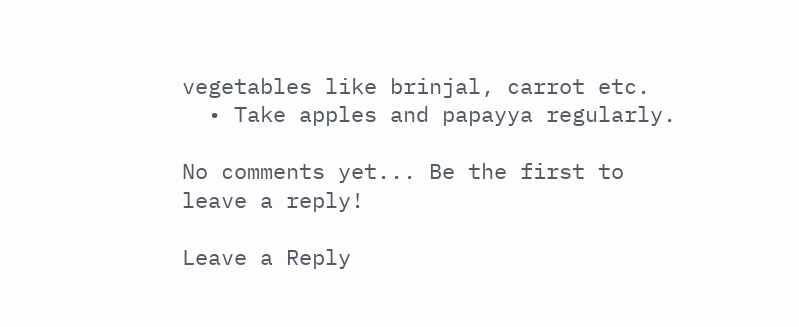vegetables like brinjal, carrot etc.
  • Take apples and papayya regularly.

No comments yet... Be the first to leave a reply!

Leave a Reply